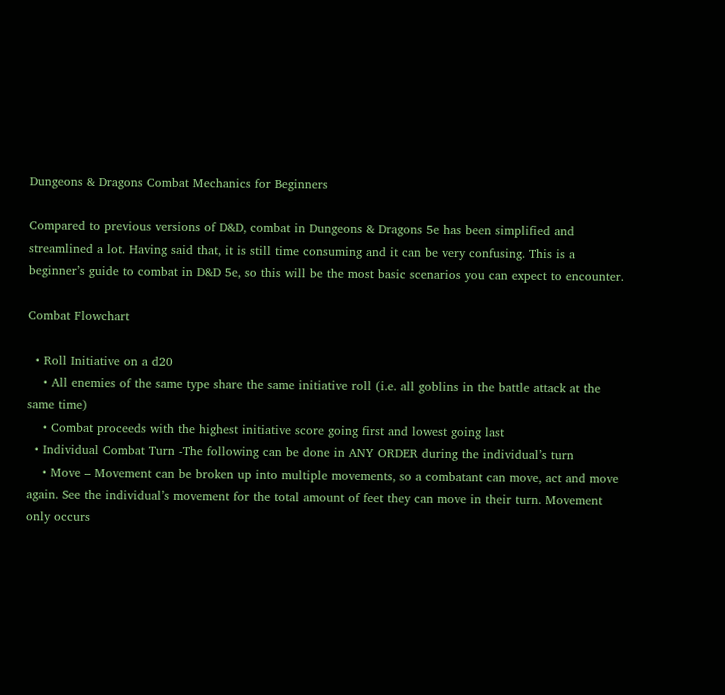Dungeons & Dragons Combat Mechanics for Beginners

Compared to previous versions of D&D, combat in Dungeons & Dragons 5e has been simplified and streamlined a lot. Having said that, it is still time consuming and it can be very confusing. This is a beginner’s guide to combat in D&D 5e, so this will be the most basic scenarios you can expect to encounter.

Combat Flowchart

  • Roll Initiative on a d20
    • All enemies of the same type share the same initiative roll (i.e. all goblins in the battle attack at the same time)
    • Combat proceeds with the highest initiative score going first and lowest going last
  • Individual Combat Turn -The following can be done in ANY ORDER during the individual’s turn
    • Move – Movement can be broken up into multiple movements, so a combatant can move, act and move again. See the individual’s movement for the total amount of feet they can move in their turn. Movement only occurs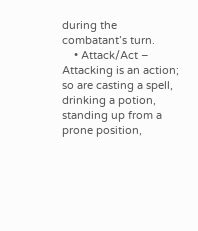during the combatant’s turn.
    • Attack/Act – Attacking is an action; so are casting a spell, drinking a potion, standing up from a prone position,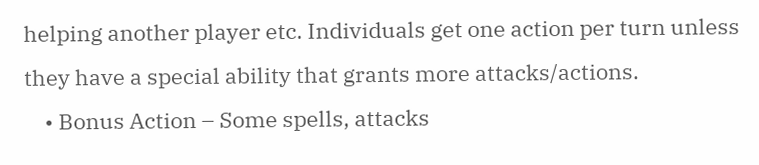helping another player etc. Individuals get one action per turn unless they have a special ability that grants more attacks/actions.
    • Bonus Action – Some spells, attacks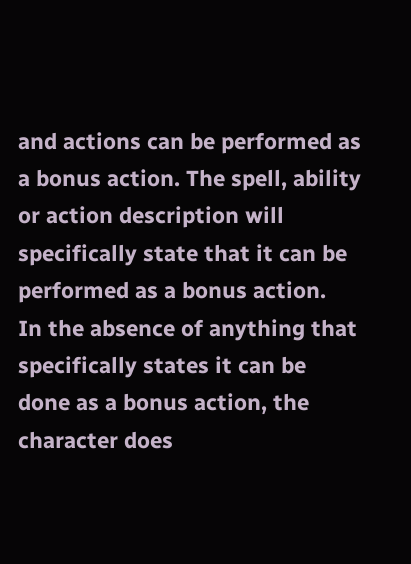and actions can be performed as a bonus action. The spell, ability or action description will specifically state that it can be performed as a bonus action.  In the absence of anything that specifically states it can be done as a bonus action, the character does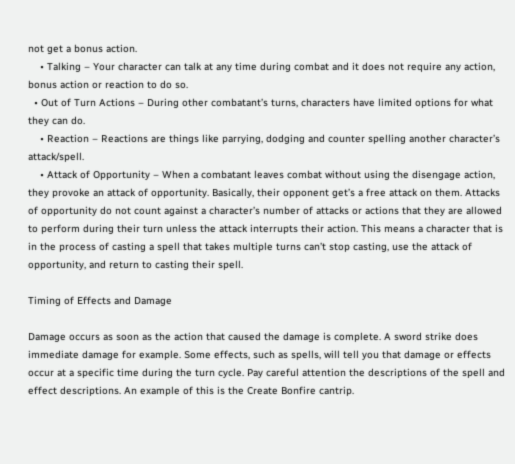not get a bonus action.
    • Talking – Your character can talk at any time during combat and it does not require any action, bonus action or reaction to do so.
  • Out of Turn Actions – During other combatant’s turns, characters have limited options for what they can do.
    • Reaction – Reactions are things like parrying, dodging and counter spelling another character’s attack/spell.
    • Attack of Opportunity – When a combatant leaves combat without using the disengage action, they provoke an attack of opportunity. Basically, their opponent get’s a free attack on them. Attacks of opportunity do not count against a character’s number of attacks or actions that they are allowed to perform during their turn unless the attack interrupts their action. This means a character that is in the process of casting a spell that takes multiple turns can’t stop casting, use the attack of opportunity, and return to casting their spell.

Timing of Effects and Damage

Damage occurs as soon as the action that caused the damage is complete. A sword strike does immediate damage for example. Some effects, such as spells, will tell you that damage or effects occur at a specific time during the turn cycle. Pay careful attention the descriptions of the spell and effect descriptions. An example of this is the Create Bonfire cantrip.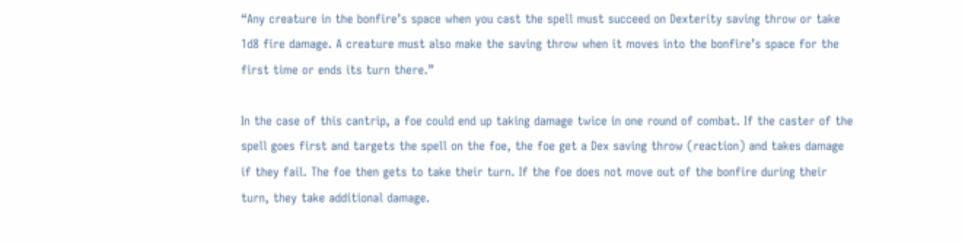“Any creature in the bonfire’s space when you cast the spell must succeed on Dexterity saving throw or take 1d8 fire damage. A creature must also make the saving throw when it moves into the bonfire’s space for the first time or ends its turn there.”

In the case of this cantrip, a foe could end up taking damage twice in one round of combat. If the caster of the spell goes first and targets the spell on the foe, the foe get a Dex saving throw (reaction) and takes damage if they fail. The foe then gets to take their turn. If the foe does not move out of the bonfire during their turn, they take additional damage.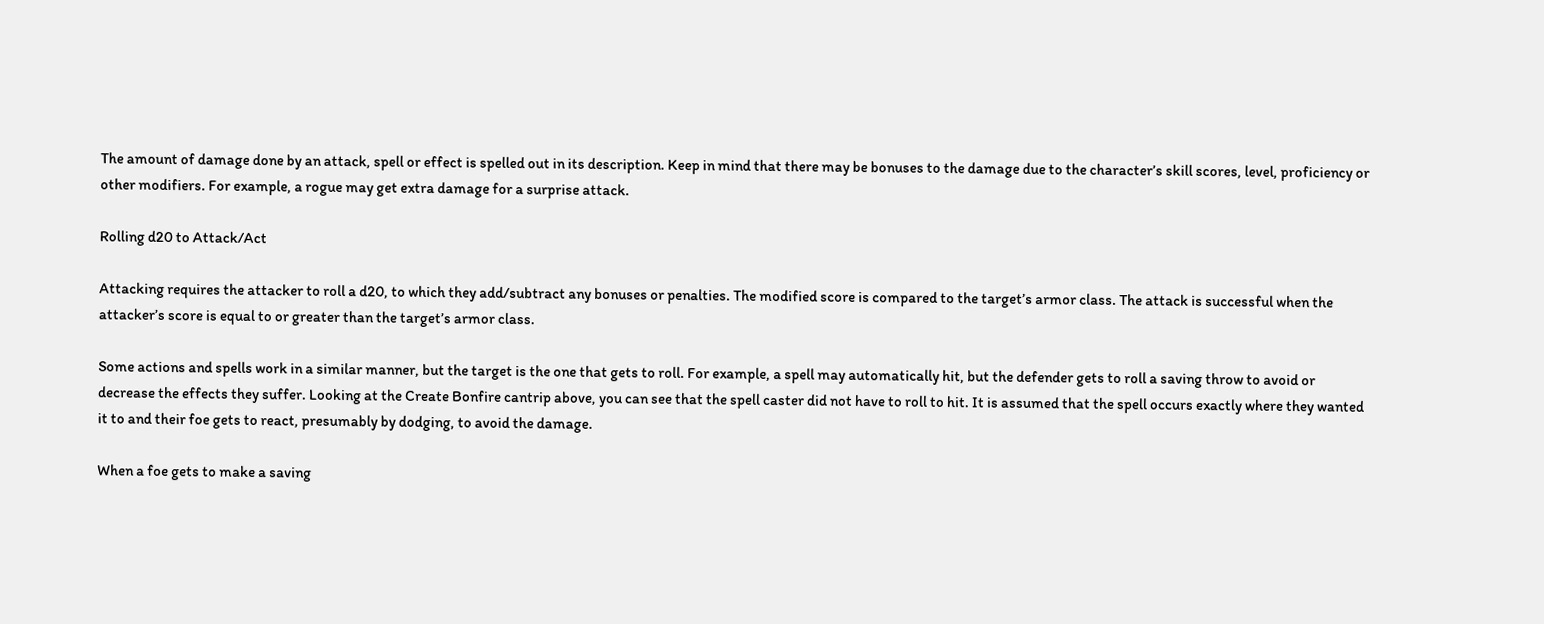The amount of damage done by an attack, spell or effect is spelled out in its description. Keep in mind that there may be bonuses to the damage due to the character’s skill scores, level, proficiency or other modifiers. For example, a rogue may get extra damage for a surprise attack.

Rolling d20 to Attack/Act

Attacking requires the attacker to roll a d20, to which they add/subtract any bonuses or penalties. The modified score is compared to the target’s armor class. The attack is successful when the attacker’s score is equal to or greater than the target’s armor class.

Some actions and spells work in a similar manner, but the target is the one that gets to roll. For example, a spell may automatically hit, but the defender gets to roll a saving throw to avoid or decrease the effects they suffer. Looking at the Create Bonfire cantrip above, you can see that the spell caster did not have to roll to hit. It is assumed that the spell occurs exactly where they wanted it to and their foe gets to react, presumably by dodging, to avoid the damage.

When a foe gets to make a saving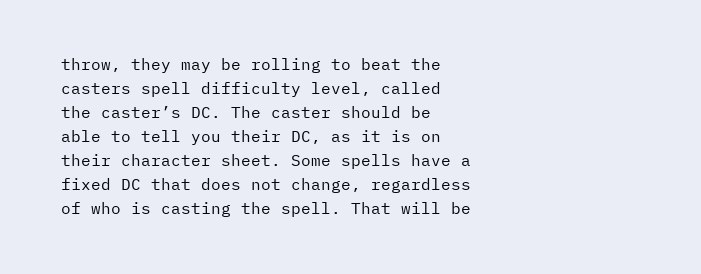throw, they may be rolling to beat the casters spell difficulty level, called the caster’s DC. The caster should be able to tell you their DC, as it is on their character sheet. Some spells have a fixed DC that does not change, regardless of who is casting the spell. That will be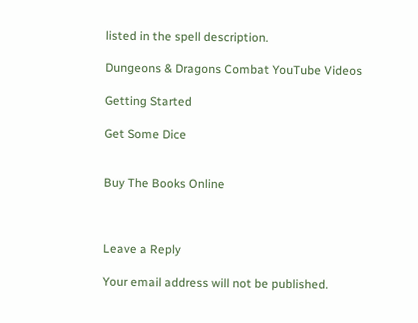listed in the spell description.

Dungeons & Dragons Combat YouTube Videos

Getting Started

Get Some Dice


Buy The Books Online



Leave a Reply

Your email address will not be published.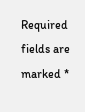Required fields are marked *